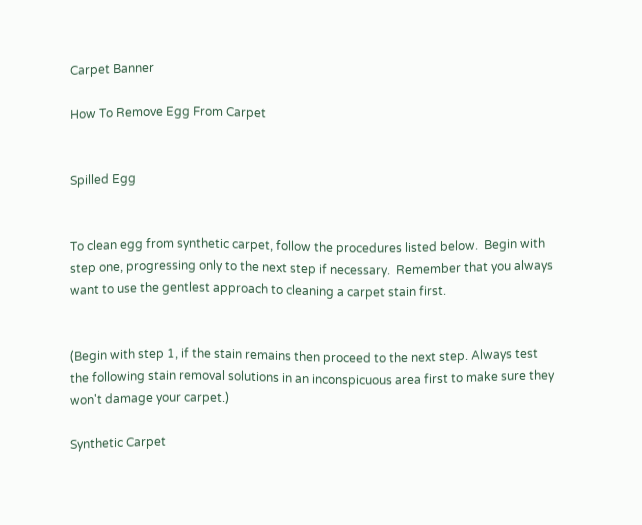Carpet Banner

How To Remove Egg From Carpet


Spilled Egg


To clean egg from synthetic carpet, follow the procedures listed below.  Begin with step one, progressing only to the next step if necessary.  Remember that you always want to use the gentlest approach to cleaning a carpet stain first.


(Begin with step 1, if the stain remains then proceed to the next step. Always test the following stain removal solutions in an inconspicuous area first to make sure they won't damage your carpet.)

Synthetic Carpet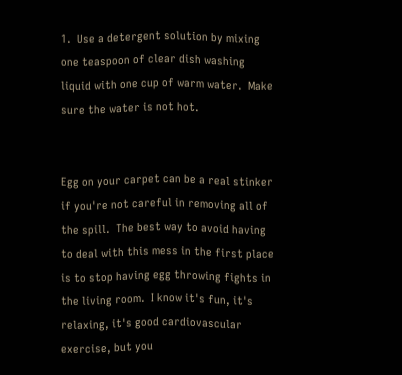1.  Use a detergent solution by mixing one teaspoon of clear dish washing liquid with one cup of warm water.  Make sure the water is not hot.


Egg on your carpet can be a real stinker if you're not careful in removing all of the spill.  The best way to avoid having to deal with this mess in the first place is to stop having egg throwing fights in the living room.  I know it's fun, it's relaxing, it's good cardiovascular exercise, but you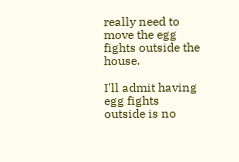really need to move the egg fights outside the house.

I'll admit having egg fights outside is no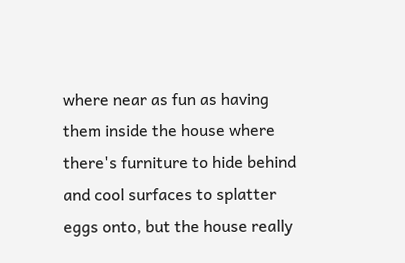where near as fun as having them inside the house where there's furniture to hide behind and cool surfaces to splatter eggs onto, but the house really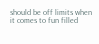should be off limits when it comes to fun filled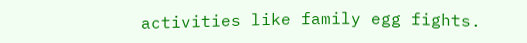activities like family egg fights.